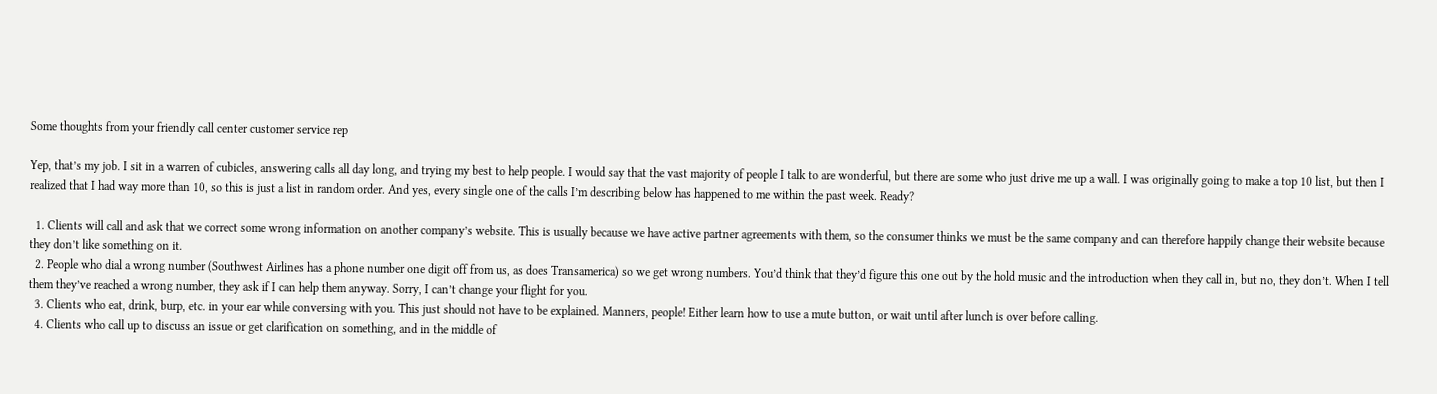Some thoughts from your friendly call center customer service rep

Yep, that’s my job. I sit in a warren of cubicles, answering calls all day long, and trying my best to help people. I would say that the vast majority of people I talk to are wonderful, but there are some who just drive me up a wall. I was originally going to make a top 10 list, but then I realized that I had way more than 10, so this is just a list in random order. And yes, every single one of the calls I’m describing below has happened to me within the past week. Ready?

  1. Clients will call and ask that we correct some wrong information on another company’s website. This is usually because we have active partner agreements with them, so the consumer thinks we must be the same company and can therefore happily change their website because they don’t like something on it.
  2. People who dial a wrong number (Southwest Airlines has a phone number one digit off from us, as does Transamerica) so we get wrong numbers. You’d think that they’d figure this one out by the hold music and the introduction when they call in, but no, they don’t. When I tell them they’ve reached a wrong number, they ask if I can help them anyway. Sorry, I can’t change your flight for you.
  3. Clients who eat, drink, burp, etc. in your ear while conversing with you. This just should not have to be explained. Manners, people! Either learn how to use a mute button, or wait until after lunch is over before calling.
  4. Clients who call up to discuss an issue or get clarification on something, and in the middle of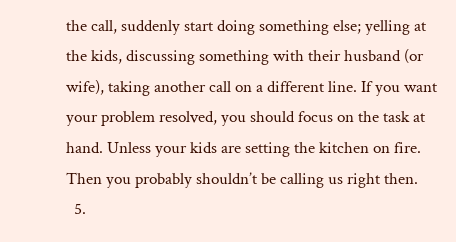the call, suddenly start doing something else; yelling at the kids, discussing something with their husband (or wife), taking another call on a different line. If you want your problem resolved, you should focus on the task at hand. Unless your kids are setting the kitchen on fire. Then you probably shouldn’t be calling us right then.
  5.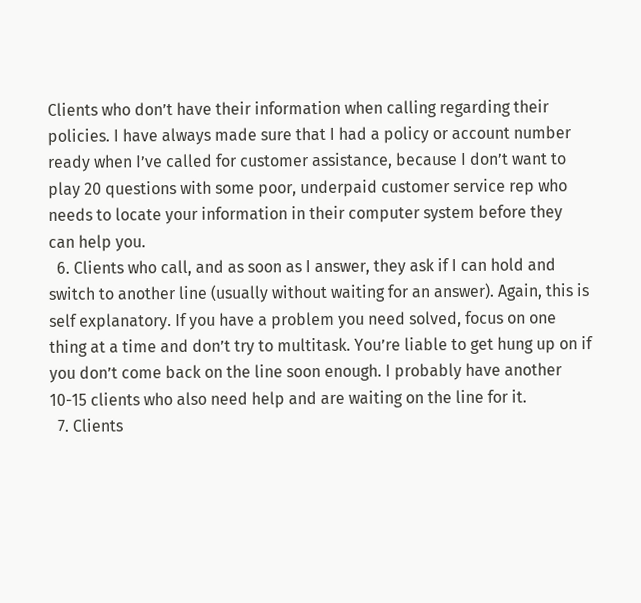Clients who don’t have their information when calling regarding their policies. I have always made sure that I had a policy or account number ready when I’ve called for customer assistance, because I don’t want to play 20 questions with some poor, underpaid customer service rep who needs to locate your information in their computer system before they can help you.
  6. Clients who call, and as soon as I answer, they ask if I can hold and switch to another line (usually without waiting for an answer). Again, this is self explanatory. If you have a problem you need solved, focus on one thing at a time and don’t try to multitask. You’re liable to get hung up on if you don’t come back on the line soon enough. I probably have another 10-15 clients who also need help and are waiting on the line for it.
  7. Clients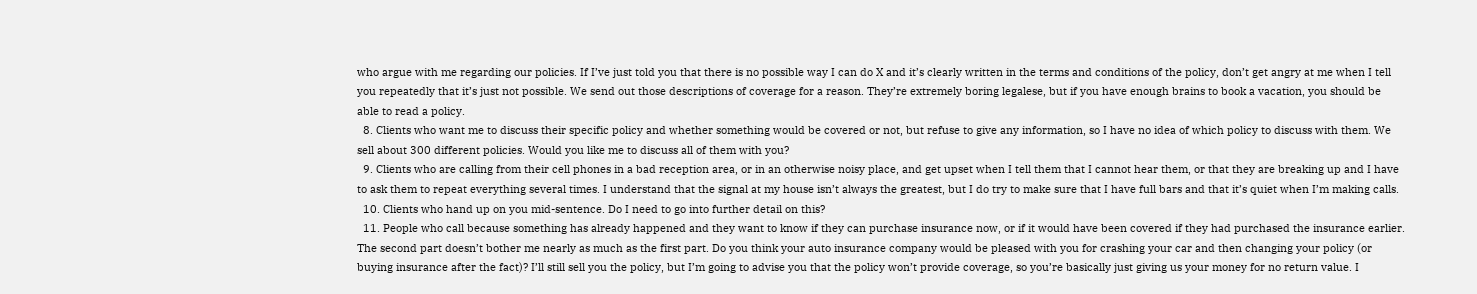who argue with me regarding our policies. If I’ve just told you that there is no possible way I can do X and it’s clearly written in the terms and conditions of the policy, don’t get angry at me when I tell you repeatedly that it’s just not possible. We send out those descriptions of coverage for a reason. They’re extremely boring legalese, but if you have enough brains to book a vacation, you should be able to read a policy.
  8. Clients who want me to discuss their specific policy and whether something would be covered or not, but refuse to give any information, so I have no idea of which policy to discuss with them. We sell about 300 different policies. Would you like me to discuss all of them with you?
  9. Clients who are calling from their cell phones in a bad reception area, or in an otherwise noisy place, and get upset when I tell them that I cannot hear them, or that they are breaking up and I have to ask them to repeat everything several times. I understand that the signal at my house isn’t always the greatest, but I do try to make sure that I have full bars and that it’s quiet when I’m making calls.
  10. Clients who hand up on you mid-sentence. Do I need to go into further detail on this?
  11. People who call because something has already happened and they want to know if they can purchase insurance now, or if it would have been covered if they had purchased the insurance earlier. The second part doesn’t bother me nearly as much as the first part. Do you think your auto insurance company would be pleased with you for crashing your car and then changing your policy (or buying insurance after the fact)? I’ll still sell you the policy, but I’m going to advise you that the policy won’t provide coverage, so you’re basically just giving us your money for no return value. I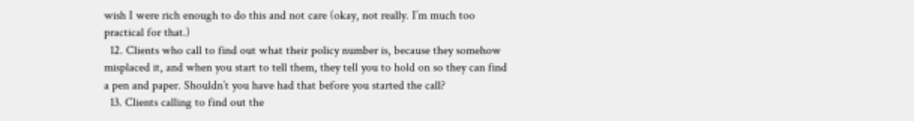wish I were rich enough to do this and not care (okay, not really. I’m much too practical for that.)
  12. Clients who call to find out what their policy number is, because they somehow misplaced it, and when you start to tell them, they tell you to hold on so they can find a pen and paper. Shouldn’t you have had that before you started the call?
  13. Clients calling to find out the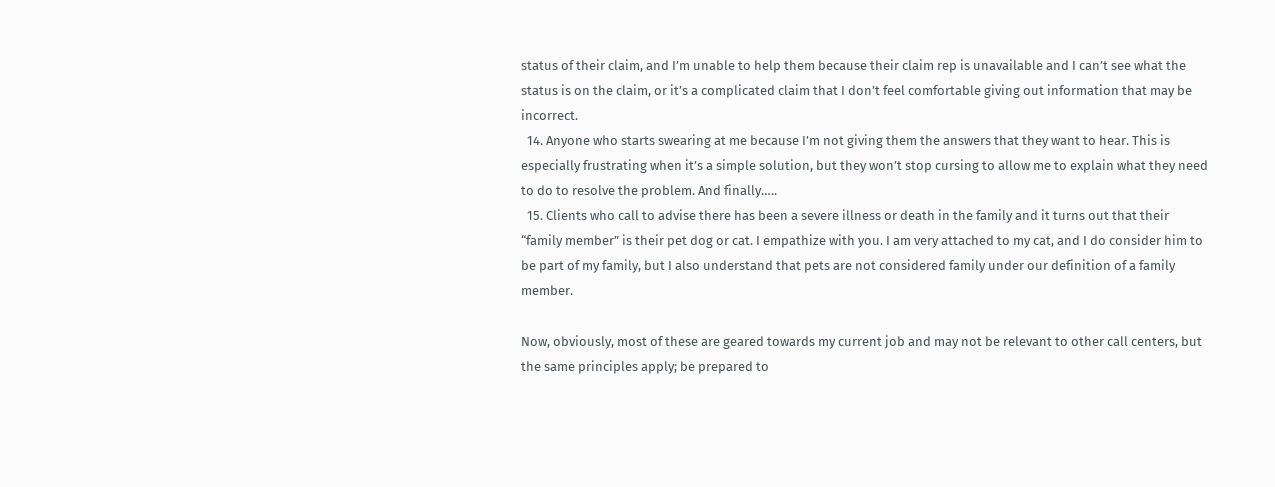status of their claim, and I’m unable to help them because their claim rep is unavailable and I can’t see what the status is on the claim, or it’s a complicated claim that I don’t feel comfortable giving out information that may be incorrect.
  14. Anyone who starts swearing at me because I’m not giving them the answers that they want to hear. This is especially frustrating when it’s a simple solution, but they won’t stop cursing to allow me to explain what they need to do to resolve the problem. And finally…..
  15. Clients who call to advise there has been a severe illness or death in the family and it turns out that their “family member” is their pet dog or cat. I empathize with you. I am very attached to my cat, and I do consider him to be part of my family, but I also understand that pets are not considered family under our definition of a family member.

Now, obviously, most of these are geared towards my current job and may not be relevant to other call centers, but the same principles apply; be prepared to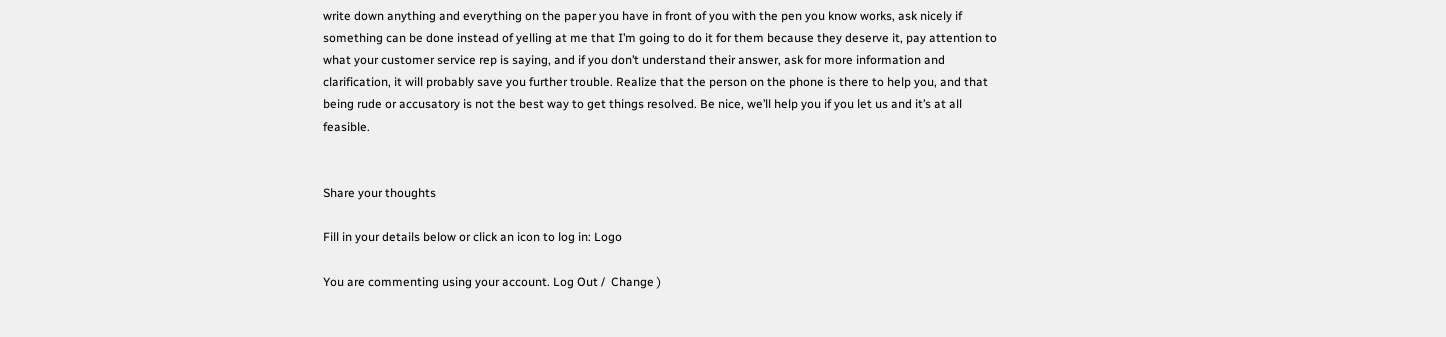write down anything and everything on the paper you have in front of you with the pen you know works, ask nicely if something can be done instead of yelling at me that I’m going to do it for them because they deserve it, pay attention to what your customer service rep is saying, and if you don’t understand their answer, ask for more information and clarification, it will probably save you further trouble. Realize that the person on the phone is there to help you, and that being rude or accusatory is not the best way to get things resolved. Be nice, we’ll help you if you let us and it’s at all feasible.


Share your thoughts

Fill in your details below or click an icon to log in: Logo

You are commenting using your account. Log Out /  Change )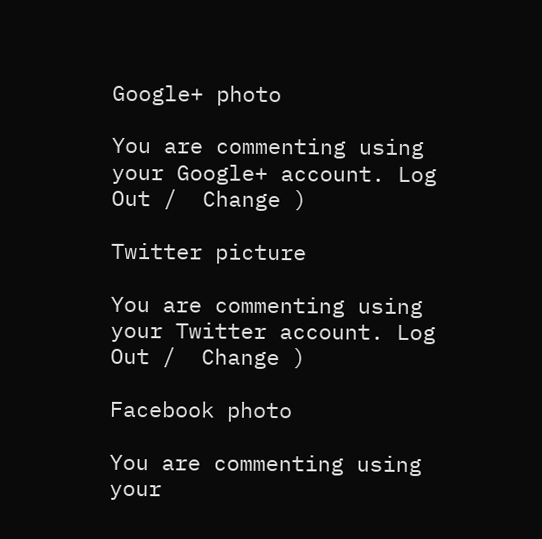Google+ photo

You are commenting using your Google+ account. Log Out /  Change )

Twitter picture

You are commenting using your Twitter account. Log Out /  Change )

Facebook photo

You are commenting using your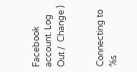Facebook account. Log Out /  Change )


Connecting to %s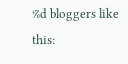%d bloggers like this: